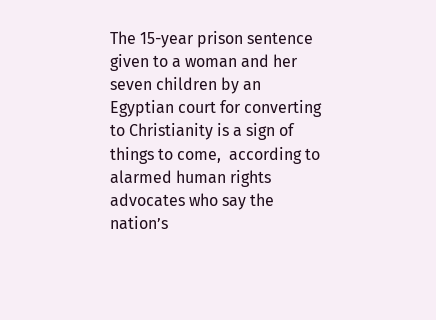The 15-year prison sentence given to a woman and her seven children by an  Egyptian court for converting to Christianity is a sign of things to come,  according to alarmed human rights advocates who say the nation’s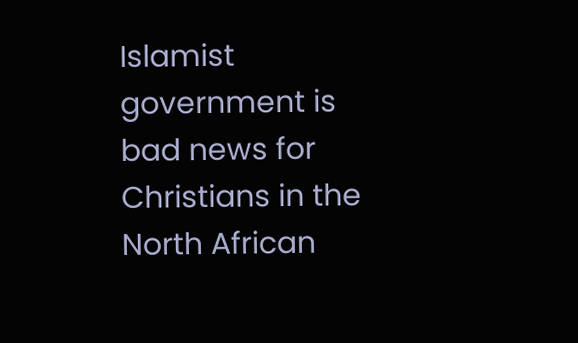Islamist  government is bad news for Christians in the North African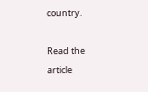country.

Read the article